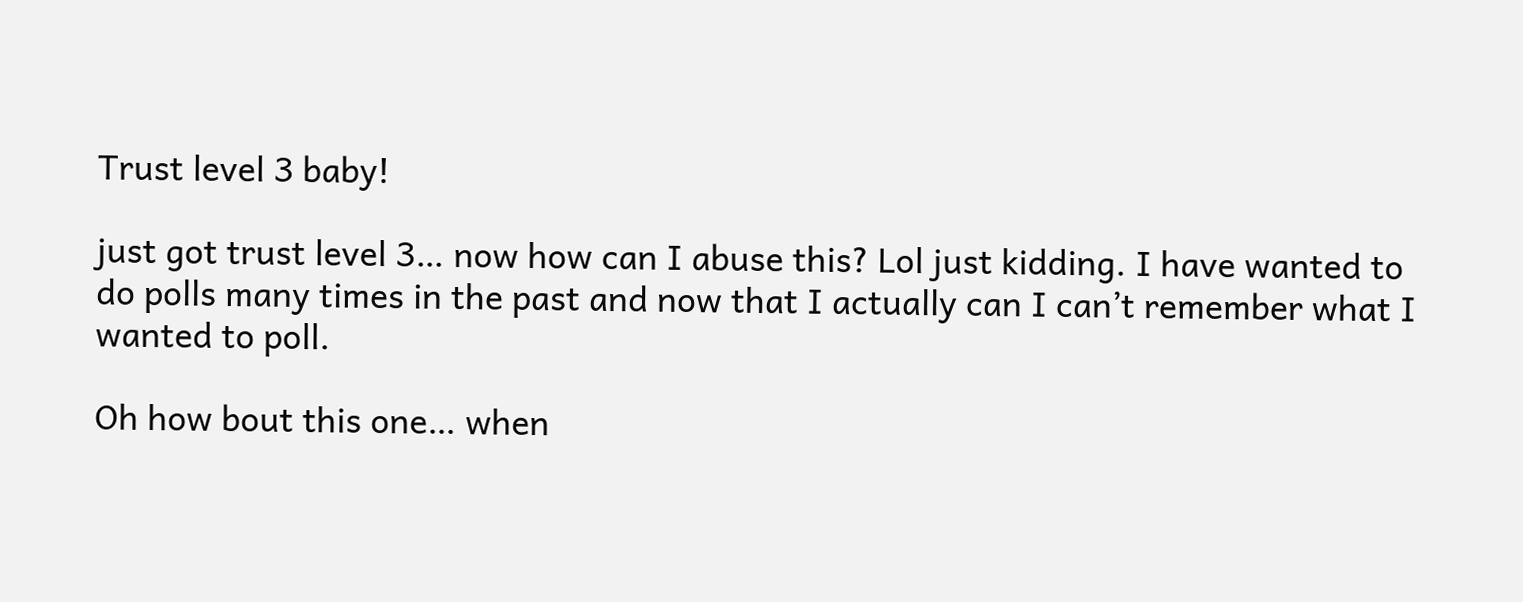Trust level 3 baby!

just got trust level 3… now how can I abuse this? Lol just kidding. I have wanted to do polls many times in the past and now that I actually can I can’t remember what I wanted to poll.

Oh how bout this one… when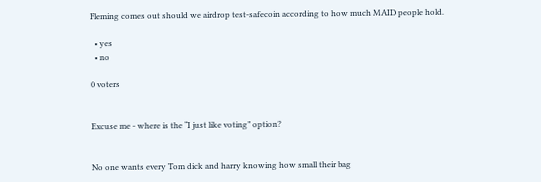Fleming comes out should we airdrop test-safecoin according to how much MAID people hold.

  • yes
  • no

0 voters


Excuse me - where is the “I just like voting” option?


No one wants every Tom dick and harry knowing how small their bag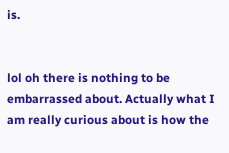is.


lol oh there is nothing to be embarrassed about. Actually what I am really curious about is how the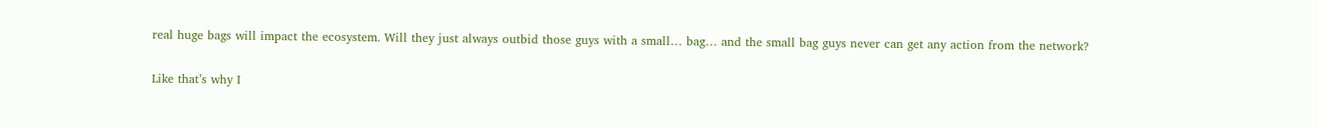real huge bags will impact the ecosystem. Will they just always outbid those guys with a small… bag… and the small bag guys never can get any action from the network?

Like that’s why I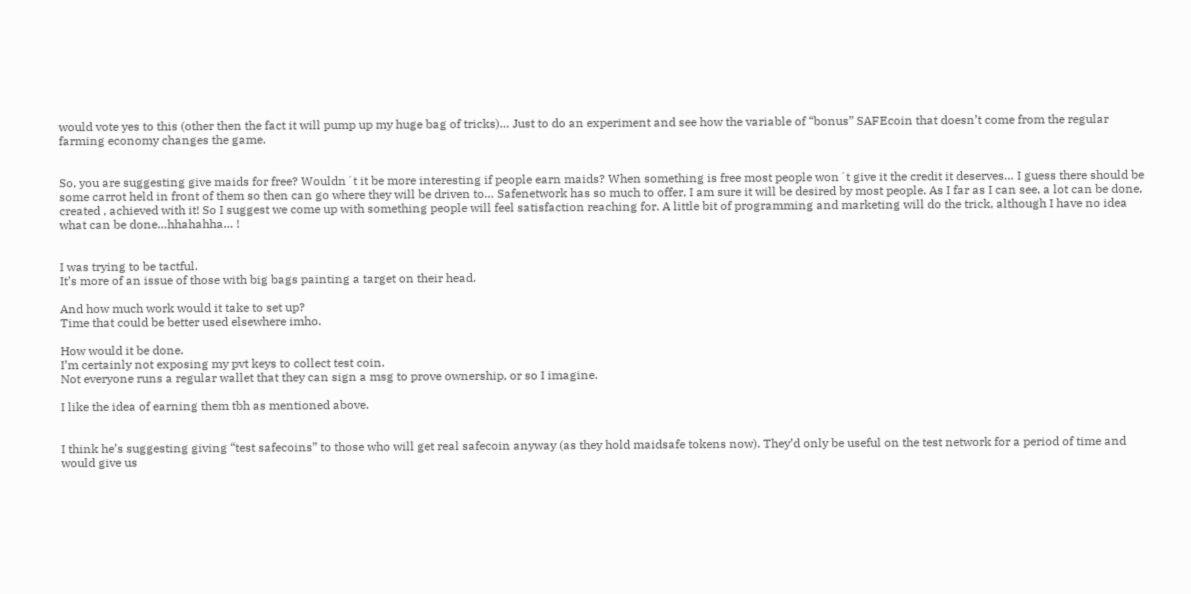would vote yes to this (other then the fact it will pump up my huge bag of tricks)… Just to do an experiment and see how the variable of “bonus” SAFEcoin that doesn’t come from the regular farming economy changes the game.


So, you are suggesting give maids for free? Wouldn´t it be more interesting if people earn maids? When something is free most people won´t give it the credit it deserves… I guess there should be some carrot held in front of them so then can go where they will be driven to… Safenetwork has so much to offer, I am sure it will be desired by most people. As I far as I can see, a lot can be done, created , achieved with it! So I suggest we come up with something people will feel satisfaction reaching for. A little bit of programming and marketing will do the trick, although I have no idea what can be done…hhahahha… !


I was trying to be tactful.
It’s more of an issue of those with big bags painting a target on their head.

And how much work would it take to set up?
Time that could be better used elsewhere imho.

How would it be done.
I’m certainly not exposing my pvt keys to collect test coin.
Not everyone runs a regular wallet that they can sign a msg to prove ownership, or so I imagine.

I like the idea of earning them tbh as mentioned above.


I think he’s suggesting giving “test safecoins” to those who will get real safecoin anyway (as they hold maidsafe tokens now). They’d only be useful on the test network for a period of time and would give us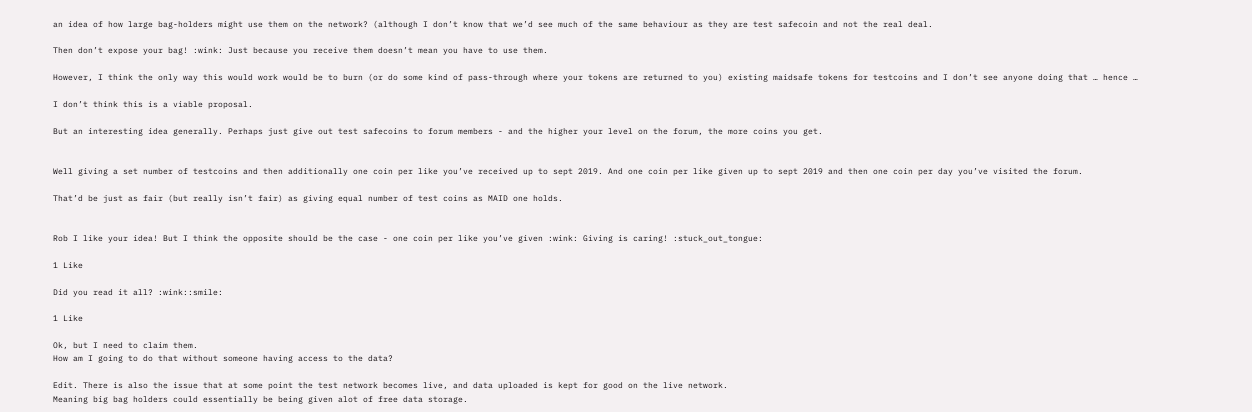an idea of how large bag-holders might use them on the network? (although I don’t know that we’d see much of the same behaviour as they are test safecoin and not the real deal.

Then don’t expose your bag! :wink: Just because you receive them doesn’t mean you have to use them.

However, I think the only way this would work would be to burn (or do some kind of pass-through where your tokens are returned to you) existing maidsafe tokens for testcoins and I don’t see anyone doing that … hence …

I don’t think this is a viable proposal.

But an interesting idea generally. Perhaps just give out test safecoins to forum members - and the higher your level on the forum, the more coins you get.


Well giving a set number of testcoins and then additionally one coin per like you’ve received up to sept 2019. And one coin per like given up to sept 2019 and then one coin per day you’ve visited the forum.

That’d be just as fair (but really isn’t fair) as giving equal number of test coins as MAID one holds.


Rob I like your idea! But I think the opposite should be the case - one coin per like you’ve given :wink: Giving is caring! :stuck_out_tongue:

1 Like

Did you read it all? :wink::smile:

1 Like

Ok, but I need to claim them.
How am I going to do that without someone having access to the data?

Edit. There is also the issue that at some point the test network becomes live, and data uploaded is kept for good on the live network.
Meaning big bag holders could essentially be being given alot of free data storage.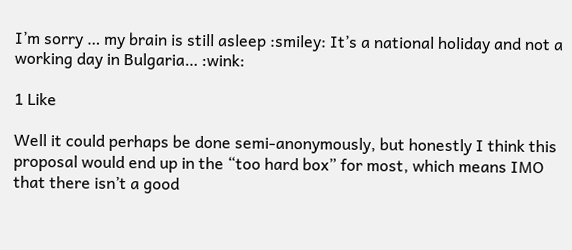I’m sorry … my brain is still asleep :smiley: It’s a national holiday and not a working day in Bulgaria… :wink:

1 Like

Well it could perhaps be done semi-anonymously, but honestly I think this proposal would end up in the “too hard box” for most, which means IMO that there isn’t a good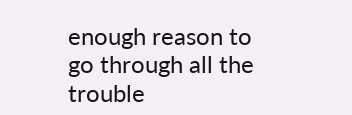enough reason to go through all the trouble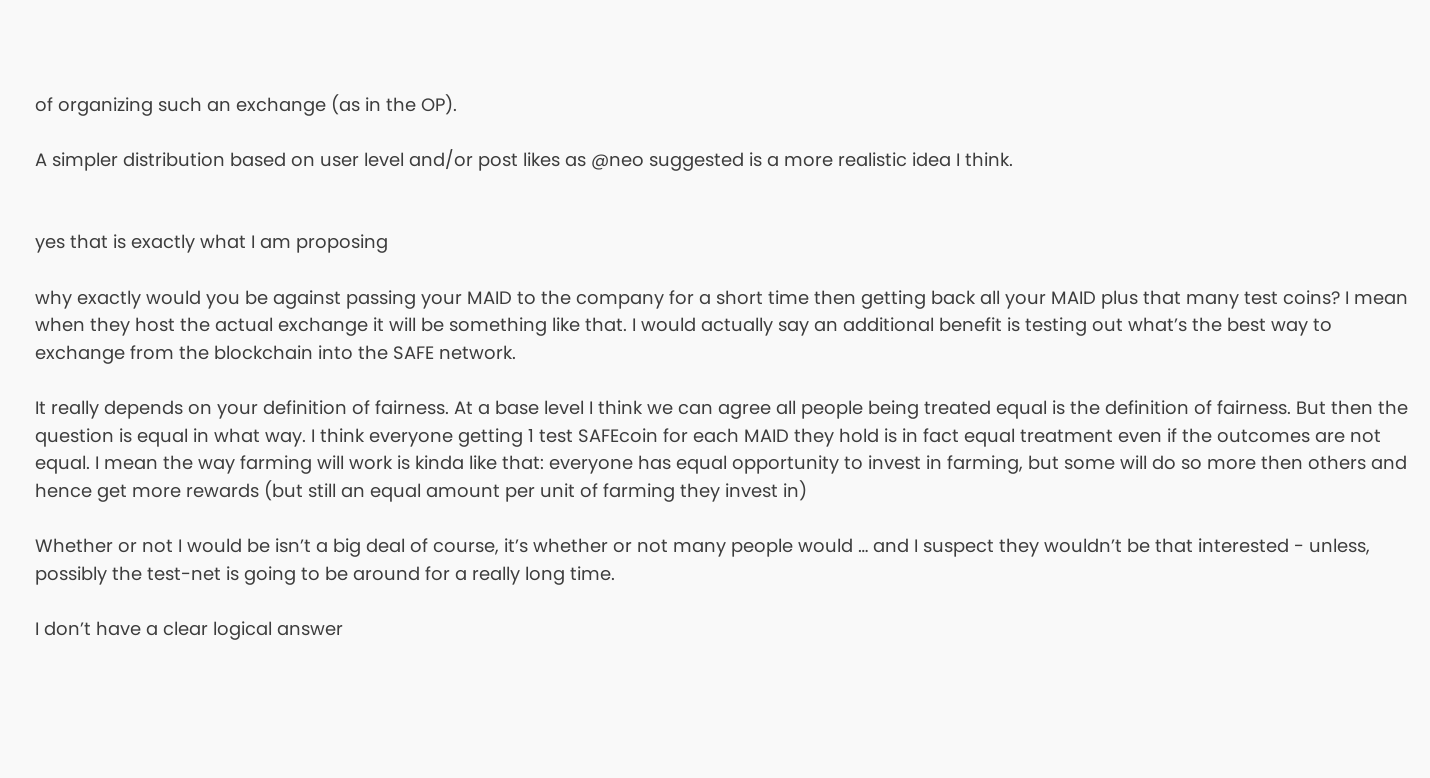of organizing such an exchange (as in the OP).

A simpler distribution based on user level and/or post likes as @neo suggested is a more realistic idea I think.


yes that is exactly what I am proposing

why exactly would you be against passing your MAID to the company for a short time then getting back all your MAID plus that many test coins? I mean when they host the actual exchange it will be something like that. I would actually say an additional benefit is testing out what’s the best way to exchange from the blockchain into the SAFE network.

It really depends on your definition of fairness. At a base level I think we can agree all people being treated equal is the definition of fairness. But then the question is equal in what way. I think everyone getting 1 test SAFEcoin for each MAID they hold is in fact equal treatment even if the outcomes are not equal. I mean the way farming will work is kinda like that: everyone has equal opportunity to invest in farming, but some will do so more then others and hence get more rewards (but still an equal amount per unit of farming they invest in)

Whether or not I would be isn’t a big deal of course, it’s whether or not many people would … and I suspect they wouldn’t be that interested - unless, possibly the test-net is going to be around for a really long time.

I don’t have a clear logical answer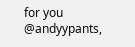for you @andyypants,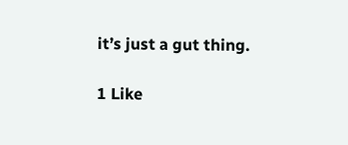it’s just a gut thing.

1 Like